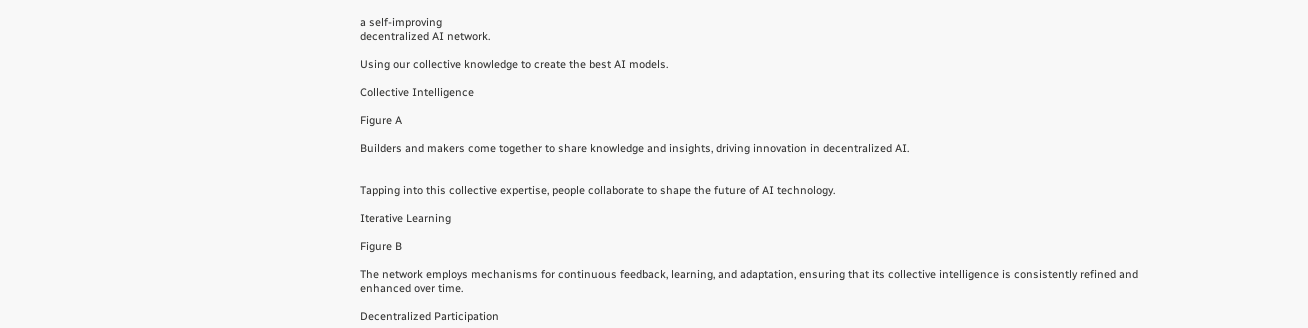a self-improving
decentralized AI network.

Using our collective knowledge to create the best AI models.

Collective Intelligence

Figure A

Builders and makers come together to share knowledge and insights, driving innovation in decentralized AI.


Tapping into this collective expertise, people collaborate to shape the future of AI technology.

Iterative Learning

Figure B

The network employs mechanisms for continuous feedback, learning, and adaptation, ensuring that its collective intelligence is consistently refined and enhanced over time.

Decentralized Participation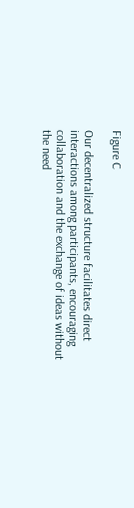Figure C

Our decentralized structure facilitates direct interactions among participants, encouraging collaboration and the exchange of ideas without the need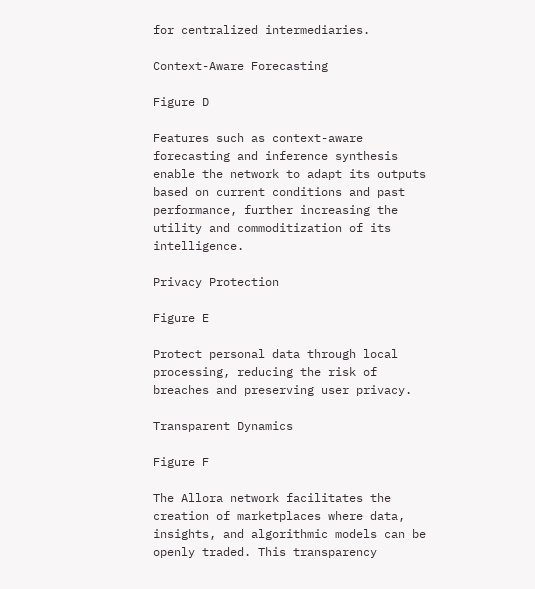for centralized intermediaries.

Context-Aware Forecasting

Figure D

Features such as context-aware forecasting and inference synthesis enable the network to adapt its outputs based on current conditions and past performance, further increasing the utility and commoditization of its intelligence.

Privacy Protection

Figure E

Protect personal data through local processing, reducing the risk of breaches and preserving user privacy.

Transparent Dynamics

Figure F

The Allora network facilitates the creation of marketplaces where data, insights, and algorithmic models can be openly traded. This transparency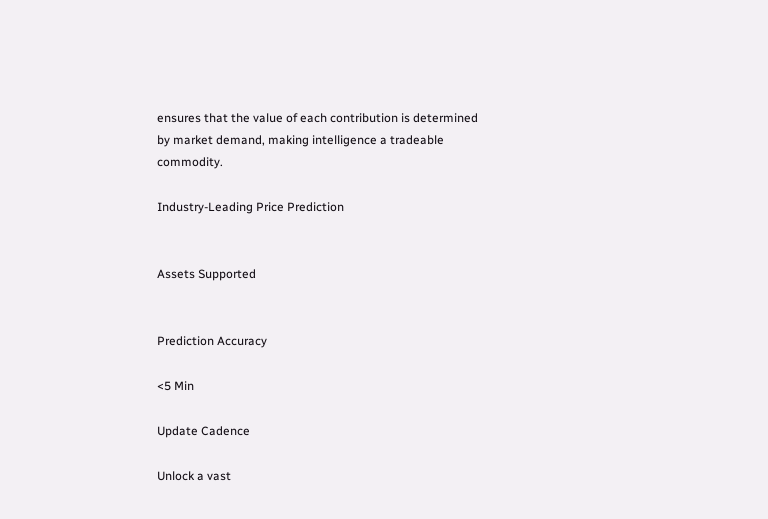ensures that the value of each contribution is determined by market demand, making intelligence a tradeable commodity.

Industry-Leading Price Prediction


Assets Supported


Prediction Accuracy

<5 Min

Update Cadence

Unlock a vast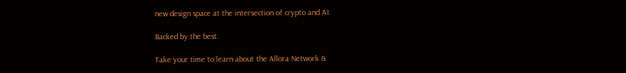new design space at the intersection of crypto and AI.

Backed by the best.

Take your time to learn about the Allora Network &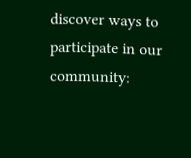discover ways to participate in our community: